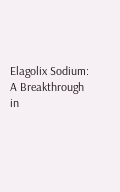Elagolix Sodium: A Breakthrough in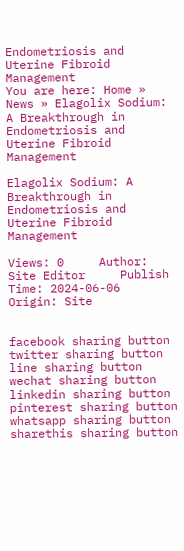Endometriosis and Uterine Fibroid Management
You are here: Home » News » Elagolix Sodium: A Breakthrough in Endometriosis and Uterine Fibroid Management

Elagolix Sodium: A Breakthrough in Endometriosis and Uterine Fibroid Management

Views: 0     Author: Site Editor     Publish Time: 2024-06-06      Origin: Site


facebook sharing button
twitter sharing button
line sharing button
wechat sharing button
linkedin sharing button
pinterest sharing button
whatsapp sharing button
sharethis sharing button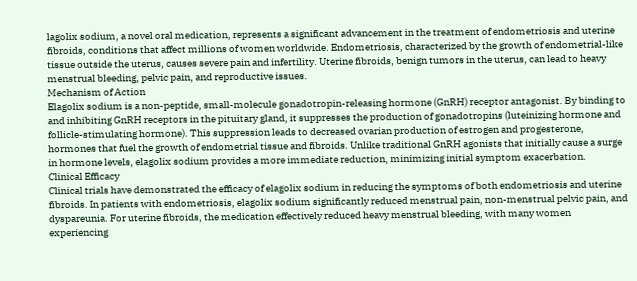lagolix sodium, a novel oral medication, represents a significant advancement in the treatment of endometriosis and uterine fibroids, conditions that affect millions of women worldwide. Endometriosis, characterized by the growth of endometrial-like tissue outside the uterus, causes severe pain and infertility. Uterine fibroids, benign tumors in the uterus, can lead to heavy menstrual bleeding, pelvic pain, and reproductive issues.
Mechanism of Action
Elagolix sodium is a non-peptide, small-molecule gonadotropin-releasing hormone (GnRH) receptor antagonist. By binding to and inhibiting GnRH receptors in the pituitary gland, it suppresses the production of gonadotropins (luteinizing hormone and follicle-stimulating hormone). This suppression leads to decreased ovarian production of estrogen and progesterone, hormones that fuel the growth of endometrial tissue and fibroids. Unlike traditional GnRH agonists that initially cause a surge in hormone levels, elagolix sodium provides a more immediate reduction, minimizing initial symptom exacerbation.
Clinical Efficacy
Clinical trials have demonstrated the efficacy of elagolix sodium in reducing the symptoms of both endometriosis and uterine fibroids. In patients with endometriosis, elagolix sodium significantly reduced menstrual pain, non-menstrual pelvic pain, and dyspareunia. For uterine fibroids, the medication effectively reduced heavy menstrual bleeding, with many women experiencing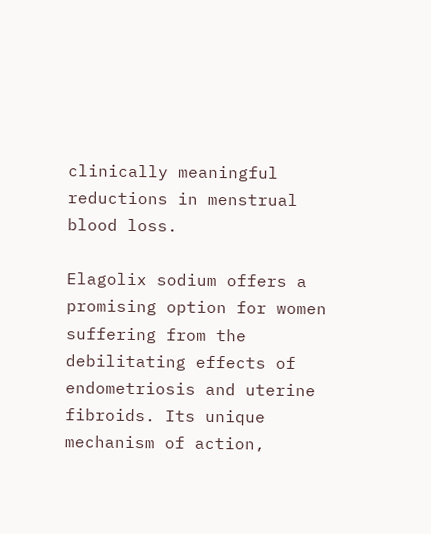clinically meaningful reductions in menstrual blood loss.

Elagolix sodium offers a promising option for women suffering from the debilitating effects of endometriosis and uterine fibroids. Its unique mechanism of action,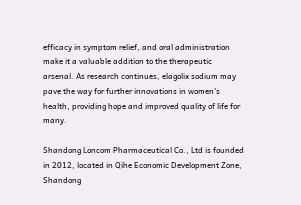efficacy in symptom relief, and oral administration make it a valuable addition to the therapeutic arsenal. As research continues, elagolix sodium may pave the way for further innovations in women's health, providing hope and improved quality of life for many.

Shandong Loncom Pharmaceutical Co., Ltd is founded in 2012, located in Qihe Economic Development Zone, Shandong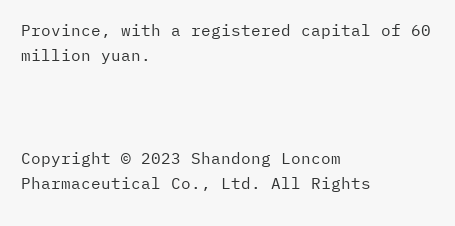Province, with a registered capital of 60 million yuan.



Copyright © 2023 Shandong Loncom Pharmaceutical Co., Ltd. All Rights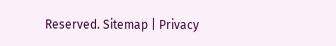Reserved. Sitemap | Privacy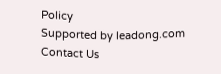Policy
Supported by leadong.com
Contact Us